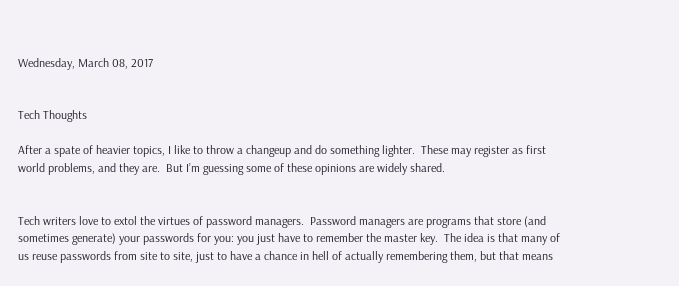Wednesday, March 08, 2017


Tech Thoughts

After a spate of heavier topics, I like to throw a changeup and do something lighter.  These may register as first world problems, and they are.  But I’m guessing some of these opinions are widely shared.


Tech writers love to extol the virtues of password managers.  Password managers are programs that store (and sometimes generate) your passwords for you: you just have to remember the master key.  The idea is that many of us reuse passwords from site to site, just to have a chance in hell of actually remembering them, but that means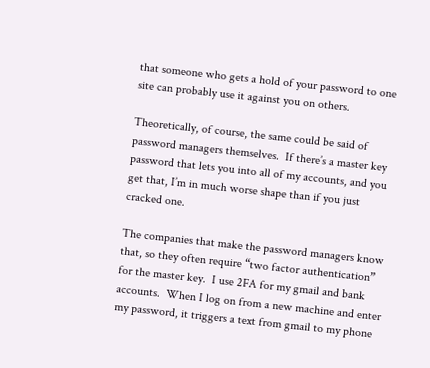that someone who gets a hold of your password to one site can probably use it against you on others.

Theoretically, of course, the same could be said of password managers themselves.  If there’s a master key password that lets you into all of my accounts, and you get that, I’m in much worse shape than if you just cracked one.

The companies that make the password managers know that, so they often require “two factor authentication” for the master key.  I use 2FA for my gmail and bank accounts.  When I log on from a new machine and enter my password, it triggers a text from gmail to my phone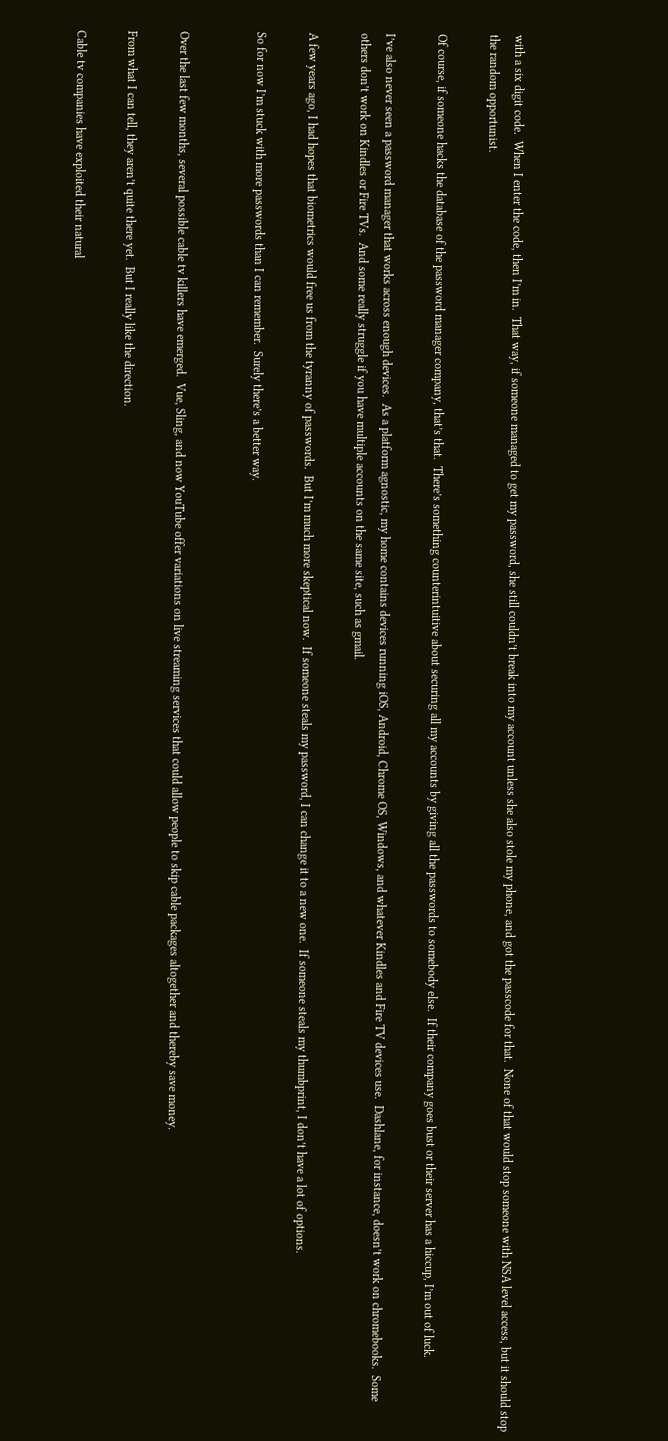with a six digit code.  When I enter the code, then I’m in.  That way, if someone managed to get my password, she still couldn’t break into my account unless she also stole my phone, and got the passcode for that.  None of that would stop someone with NSA level access, but it should stop the random opportunist.

Of course, if someone hacks the database of the password manager company, that’s that.  There’s something counterintuitive about securing all my accounts by giving all the passwords to somebody else.  If their company goes bust or their server has a hiccup, I’m out of luck.

I’ve also never seen a password manager that works across enough devices.  As a platform agnostic, my home contains devices running iOS, Android, Chrome OS, Windows, and whatever Kindles and Fire TV devices use.  Dashlane, for instance, doesn’t work on chromebooks.  Some others don’t work on Kindles or Fire TVs.  And some really struggle if you have multiple accounts on the same site, such as gmail.

A few years ago, I had hopes that biometrics would free us from the tyranny of passwords.  But I’m much more skeptical now.  If someone steals my password, I can change it to a new one.  If someone steals my thumbprint, I don’t have a lot of options.

So for now I’m stuck with more passwords than I can remember.  Surely there’s a better way.


Over the last few months, several possible cable tv killers have emerged.  Vue, Sling, and now YouTube offer variations on live streaming services that could allow people to skip cable packages altogether and thereby save money.

From what I can tell, they aren’t quite there yet.  But I really like the direction.

Cable tv companies have exploited their natural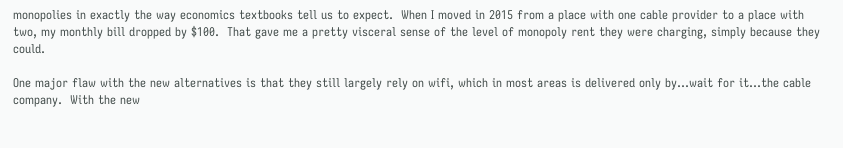monopolies in exactly the way economics textbooks tell us to expect.  When I moved in 2015 from a place with one cable provider to a place with two, my monthly bill dropped by $100.  That gave me a pretty visceral sense of the level of monopoly rent they were charging, simply because they could.

One major flaw with the new alternatives is that they still largely rely on wifi, which in most areas is delivered only by...wait for it...the cable company.  With the new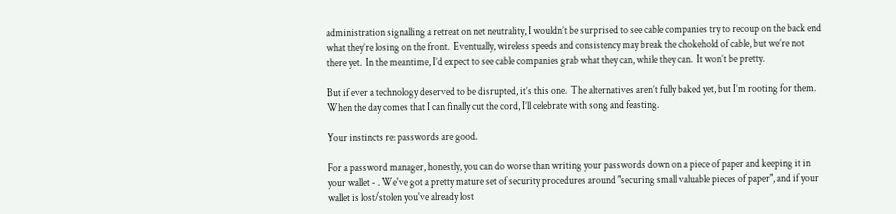administration signalling a retreat on net neutrality, I wouldn’t be surprised to see cable companies try to recoup on the back end what they’re losing on the front.  Eventually, wireless speeds and consistency may break the chokehold of cable, but we’re not there yet.  In the meantime, I’d expect to see cable companies grab what they can, while they can.  It won’t be pretty.

But if ever a technology deserved to be disrupted, it’s this one.  The alternatives aren’t fully baked yet, but I’m rooting for them.  When the day comes that I can finally cut the cord, I’ll celebrate with song and feasting.

Your instincts re: passwords are good.

For a password manager, honestly, you can do worse than writing your passwords down on a piece of paper and keeping it in your wallet - . We've got a pretty mature set of security procedures around "securing small valuable pieces of paper", and if your wallet is lost/stolen you've already lost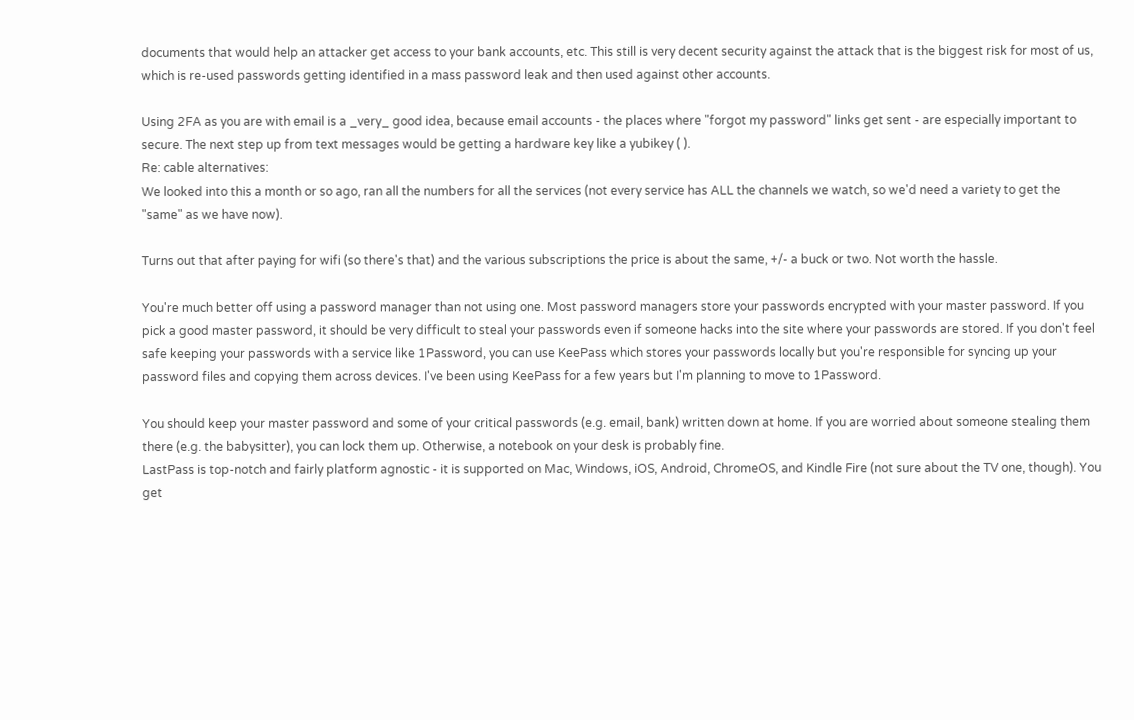documents that would help an attacker get access to your bank accounts, etc. This still is very decent security against the attack that is the biggest risk for most of us, which is re-used passwords getting identified in a mass password leak and then used against other accounts.

Using 2FA as you are with email is a _very_ good idea, because email accounts - the places where "forgot my password" links get sent - are especially important to secure. The next step up from text messages would be getting a hardware key like a yubikey ( ).
Re: cable alternatives:
We looked into this a month or so ago, ran all the numbers for all the services (not every service has ALL the channels we watch, so we'd need a variety to get the "same" as we have now).

Turns out that after paying for wifi (so there's that) and the various subscriptions the price is about the same, +/- a buck or two. Not worth the hassle.

You're much better off using a password manager than not using one. Most password managers store your passwords encrypted with your master password. If you pick a good master password, it should be very difficult to steal your passwords even if someone hacks into the site where your passwords are stored. If you don't feel safe keeping your passwords with a service like 1Password, you can use KeePass which stores your passwords locally but you're responsible for syncing up your password files and copying them across devices. I've been using KeePass for a few years but I'm planning to move to 1Password.

You should keep your master password and some of your critical passwords (e.g. email, bank) written down at home. If you are worried about someone stealing them there (e.g. the babysitter), you can lock them up. Otherwise, a notebook on your desk is probably fine.
LastPass is top-notch and fairly platform agnostic - it is supported on Mac, Windows, iOS, Android, ChromeOS, and Kindle Fire (not sure about the TV one, though). You get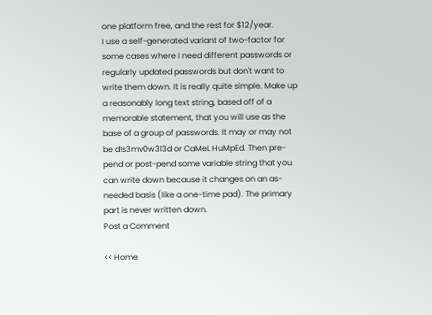one platform free, and the rest for $12/year.
I use a self-generated variant of two-factor for some cases where I need different passwords or regularly updated passwords but don't want to write them down. It is really quite simple. Make up a reasonably long text string, based off of a memorable statement, that you will use as the base of a group of passwords. It may or may not be d!s3mv0w3l3d or CaMeL HuMpEd. Then pre-pend or post-pend some variable string that you can write down because it changes on an as-needed basis (like a one-time pad). The primary part is never written down.
Post a Comment

<< Home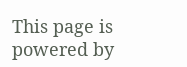This page is powered by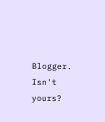Blogger. Isn't yours?